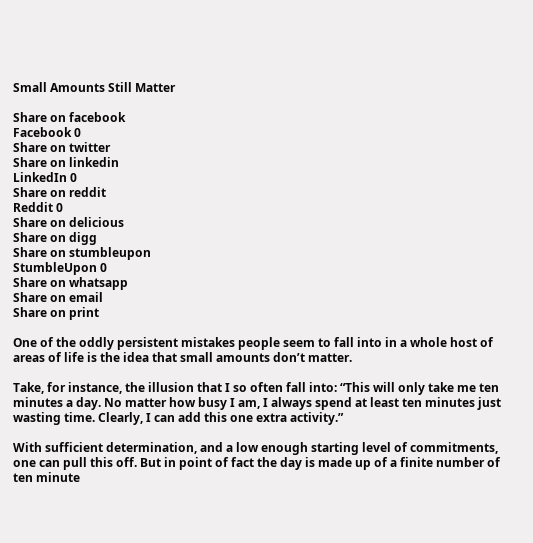Small Amounts Still Matter

Share on facebook
Facebook 0
Share on twitter
Share on linkedin
LinkedIn 0
Share on reddit
Reddit 0
Share on delicious
Share on digg
Share on stumbleupon
StumbleUpon 0
Share on whatsapp
Share on email
Share on print

One of the oddly persistent mistakes people seem to fall into in a whole host of areas of life is the idea that small amounts don’t matter.

Take, for instance, the illusion that I so often fall into: “This will only take me ten minutes a day. No matter how busy I am, I always spend at least ten minutes just wasting time. Clearly, I can add this one extra activity.”

With sufficient determination, and a low enough starting level of commitments, one can pull this off. But in point of fact the day is made up of a finite number of ten minute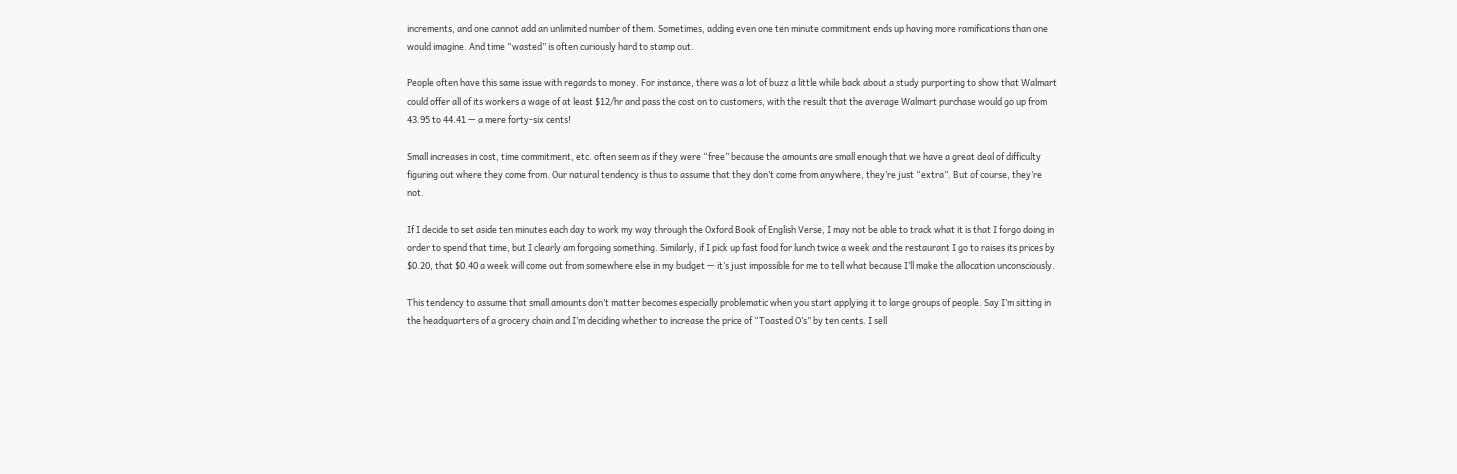increments, and one cannot add an unlimited number of them. Sometimes, adding even one ten minute commitment ends up having more ramifications than one would imagine. And time “wasted” is often curiously hard to stamp out.

People often have this same issue with regards to money. For instance, there was a lot of buzz a little while back about a study purporting to show that Walmart could offer all of its workers a wage of at least $12/hr and pass the cost on to customers, with the result that the average Walmart purchase would go up from 43.95 to 44.41 — a mere forty-six cents!

Small increases in cost, time commitment, etc. often seem as if they were “free” because the amounts are small enough that we have a great deal of difficulty figuring out where they come from. Our natural tendency is thus to assume that they don’t come from anywhere, they’re just “extra”. But of course, they’re not.

If I decide to set aside ten minutes each day to work my way through the Oxford Book of English Verse, I may not be able to track what it is that I forgo doing in order to spend that time, but I clearly am forgoing something. Similarly, if I pick up fast food for lunch twice a week and the restaurant I go to raises its prices by $0.20, that $0.40 a week will come out from somewhere else in my budget — it’s just impossible for me to tell what because I’ll make the allocation unconsciously.

This tendency to assume that small amounts don’t matter becomes especially problematic when you start applying it to large groups of people. Say I’m sitting in the headquarters of a grocery chain and I’m deciding whether to increase the price of “Toasted O’s” by ten cents. I sell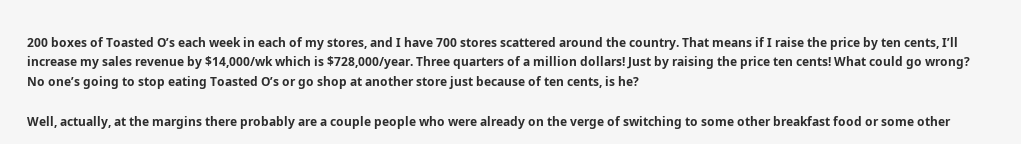200 boxes of Toasted O’s each week in each of my stores, and I have 700 stores scattered around the country. That means if I raise the price by ten cents, I’ll increase my sales revenue by $14,000/wk which is $728,000/year. Three quarters of a million dollars! Just by raising the price ten cents! What could go wrong? No one’s going to stop eating Toasted O’s or go shop at another store just because of ten cents, is he?

Well, actually, at the margins there probably are a couple people who were already on the verge of switching to some other breakfast food or some other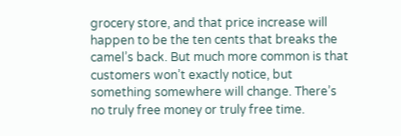grocery store, and that price increase will happen to be the ten cents that breaks the camel’s back. But much more common is that customers won’t exactly notice, but something somewhere will change. There’s no truly free money or truly free time.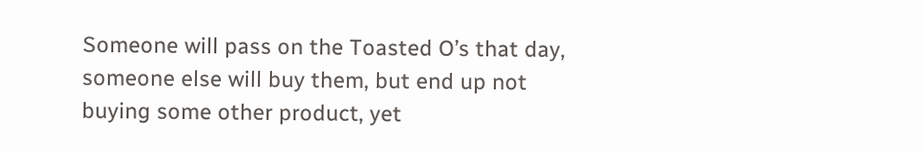Someone will pass on the Toasted O’s that day, someone else will buy them, but end up not buying some other product, yet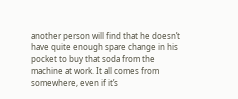another person will find that he doesn’t have quite enough spare change in his pocket to buy that soda from the machine at work. It all comes from somewhere, even if it’s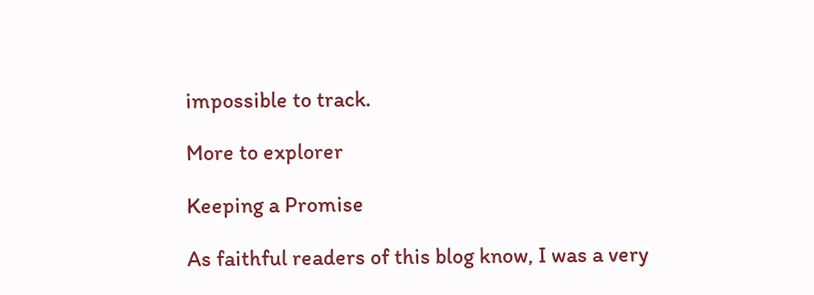impossible to track.

More to explorer

Keeping a Promise

As faithful readers of this blog know, I was a very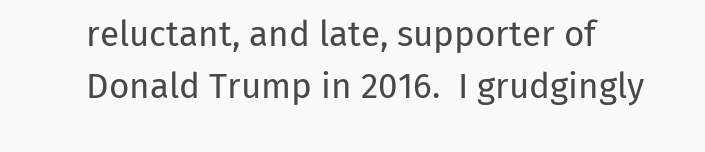reluctant, and late, supporter of Donald Trump in 2016.  I grudgingly